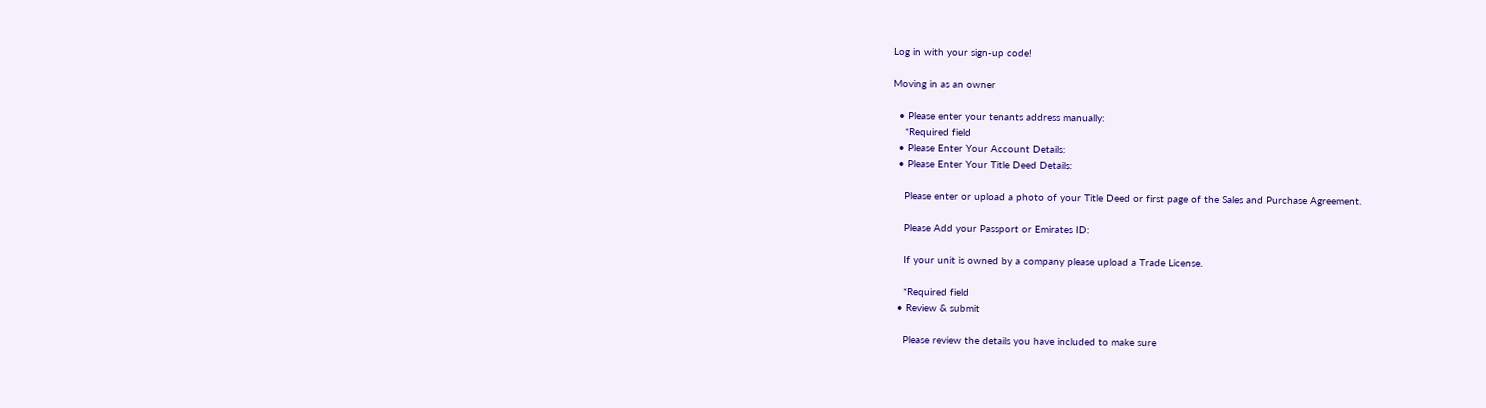Log in with your sign-up code!

Moving in as an owner

  • Please enter your tenants address manually:
    *Required field
  • Please Enter Your Account Details:
  • Please Enter Your Title Deed Details:

    Please enter or upload a photo of your Title Deed or first page of the Sales and Purchase Agreement.

    Please Add your Passport or Emirates ID:

    If your unit is owned by a company please upload a Trade License.

    *Required field
  • Review & submit

    Please review the details you have included to make sure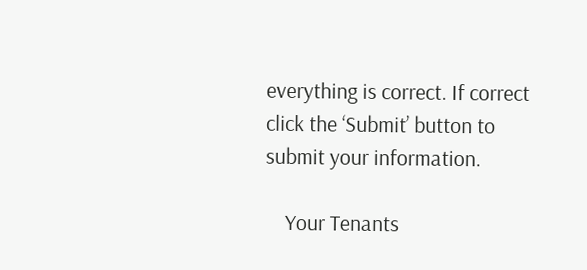everything is correct. If correct click the ‘Submit’ button to submit your information.

    Your Tenants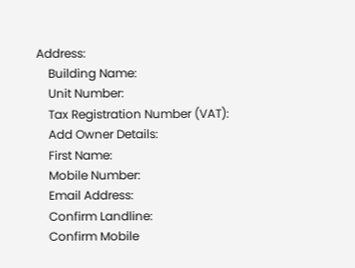Address:
    Building Name:
    Unit Number:
    Tax Registration Number (VAT):
    Add Owner Details:
    First Name:
    Mobile Number:
    Email Address:
    Confirm Landline:
    Confirm Mobile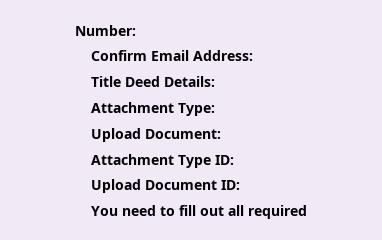Number:
    Confirm Email Address:
    Title Deed Details:
    Attachment Type:
    Upload Document:
    Attachment Type ID:
    Upload Document ID:
    You need to fill out all required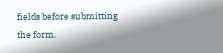fields before submitting the form.